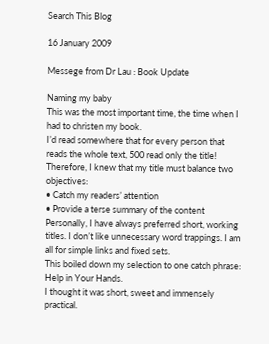Search This Blog

16 January 2009

Messege from Dr Lau : Book Update

Naming my baby
This was the most important time, the time when I had to christen my book.
I’d read somewhere that for every person that reads the whole text, 500 read only the title!
Therefore, I knew that my title must balance two objectives:
• Catch my readers’ attention
• Provide a terse summary of the content
Personally, I have always preferred short, working titles. I don’t like unnecessary word trappings. I am all for simple links and fixed sets.
This boiled down my selection to one catch phrase: Help in Your Hands.
I thought it was short, sweet and immensely practical.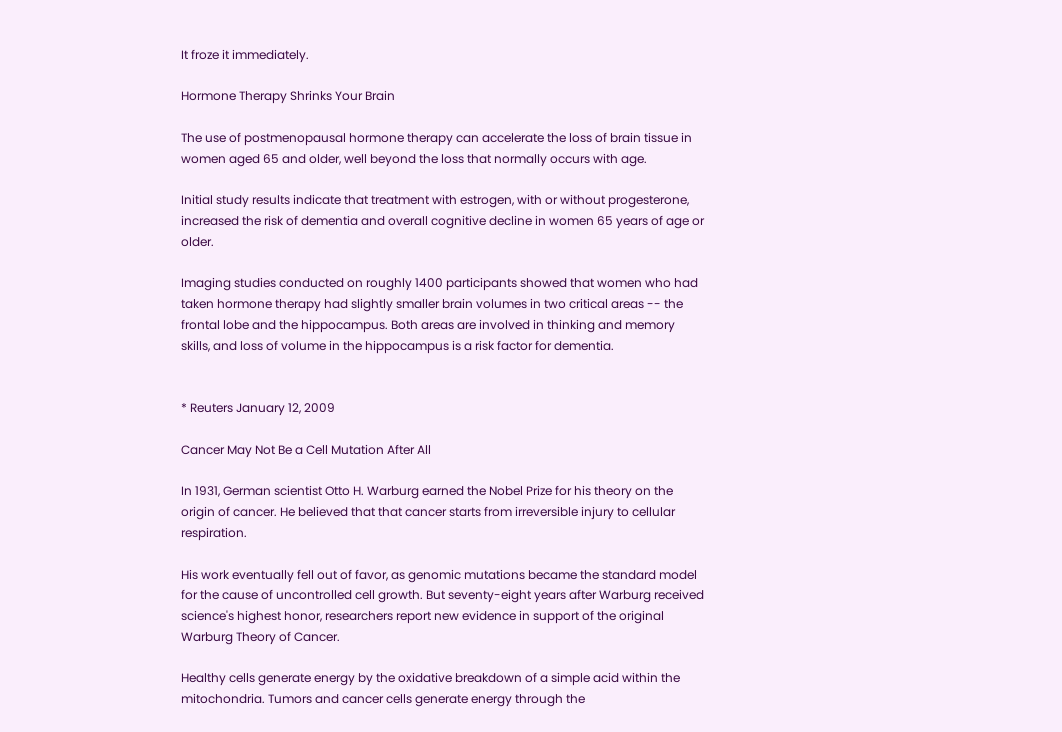It froze it immediately.

Hormone Therapy Shrinks Your Brain

The use of postmenopausal hormone therapy can accelerate the loss of brain tissue in women aged 65 and older, well beyond the loss that normally occurs with age.

Initial study results indicate that treatment with estrogen, with or without progesterone, increased the risk of dementia and overall cognitive decline in women 65 years of age or older.

Imaging studies conducted on roughly 1400 participants showed that women who had taken hormone therapy had slightly smaller brain volumes in two critical areas -- the frontal lobe and the hippocampus. Both areas are involved in thinking and memory skills, and loss of volume in the hippocampus is a risk factor for dementia.


* Reuters January 12, 2009

Cancer May Not Be a Cell Mutation After All

In 1931, German scientist Otto H. Warburg earned the Nobel Prize for his theory on the origin of cancer. He believed that that cancer starts from irreversible injury to cellular respiration.

His work eventually fell out of favor, as genomic mutations became the standard model for the cause of uncontrolled cell growth. But seventy-eight years after Warburg received science's highest honor, researchers report new evidence in support of the original Warburg Theory of Cancer.

Healthy cells generate energy by the oxidative breakdown of a simple acid within the mitochondria. Tumors and cancer cells generate energy through the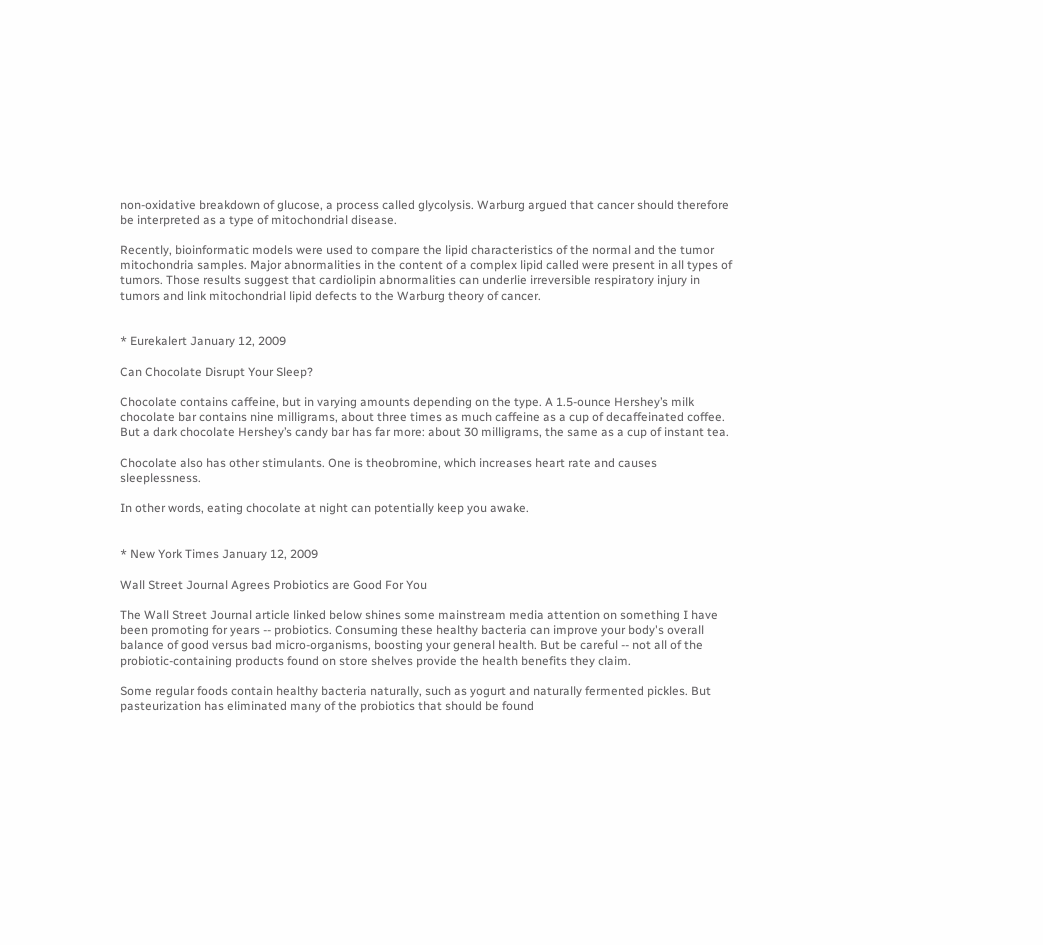non-oxidative breakdown of glucose, a process called glycolysis. Warburg argued that cancer should therefore be interpreted as a type of mitochondrial disease.

Recently, bioinformatic models were used to compare the lipid characteristics of the normal and the tumor mitochondria samples. Major abnormalities in the content of a complex lipid called were present in all types of tumors. Those results suggest that cardiolipin abnormalities can underlie irreversible respiratory injury in tumors and link mitochondrial lipid defects to the Warburg theory of cancer.


* Eurekalert January 12, 2009

Can Chocolate Disrupt Your Sleep?

Chocolate contains caffeine, but in varying amounts depending on the type. A 1.5-ounce Hershey’s milk chocolate bar contains nine milligrams, about three times as much caffeine as a cup of decaffeinated coffee. But a dark chocolate Hershey’s candy bar has far more: about 30 milligrams, the same as a cup of instant tea.

Chocolate also has other stimulants. One is theobromine, which increases heart rate and causes sleeplessness.

In other words, eating chocolate at night can potentially keep you awake.


* New York Times January 12, 2009

Wall Street Journal Agrees Probiotics are Good For You

The Wall Street Journal article linked below shines some mainstream media attention on something I have been promoting for years -- probiotics. Consuming these healthy bacteria can improve your body's overall balance of good versus bad micro-organisms, boosting your general health. But be careful -- not all of the probiotic-containing products found on store shelves provide the health benefits they claim.

Some regular foods contain healthy bacteria naturally, such as yogurt and naturally fermented pickles. But pasteurization has eliminated many of the probiotics that should be found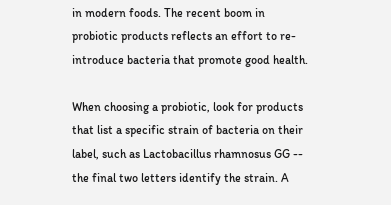in modern foods. The recent boom in probiotic products reflects an effort to re-introduce bacteria that promote good health.

When choosing a probiotic, look for products that list a specific strain of bacteria on their label, such as Lactobacillus rhamnosus GG -- the final two letters identify the strain. A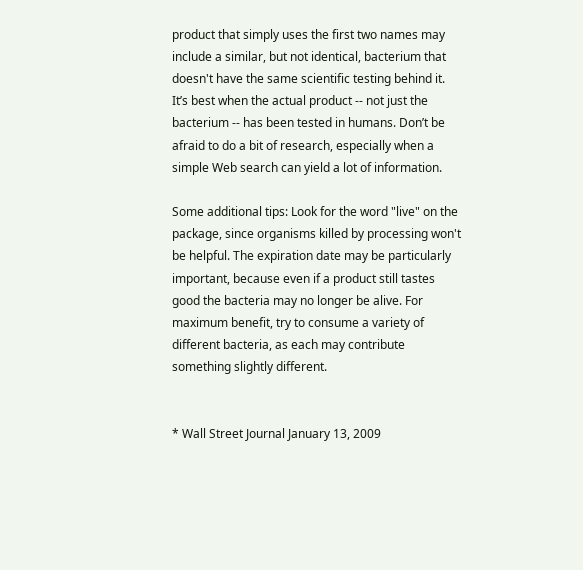product that simply uses the first two names may include a similar, but not identical, bacterium that doesn't have the same scientific testing behind it. It’s best when the actual product -- not just the bacterium -- has been tested in humans. Don’t be afraid to do a bit of research, especially when a simple Web search can yield a lot of information.

Some additional tips: Look for the word "live" on the package, since organisms killed by processing won't be helpful. The expiration date may be particularly important, because even if a product still tastes good the bacteria may no longer be alive. For maximum benefit, try to consume a variety of different bacteria, as each may contribute something slightly different.


* Wall Street Journal January 13, 2009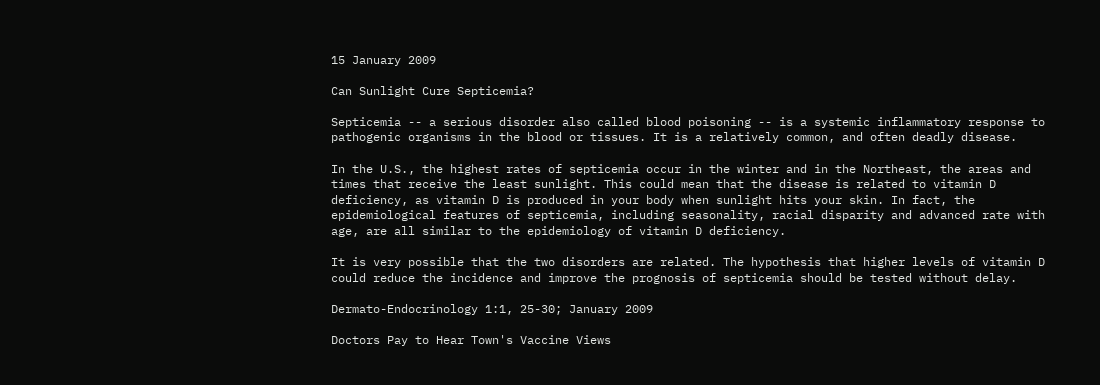15 January 2009

Can Sunlight Cure Septicemia?

Septicemia -- a serious disorder also called blood poisoning -- is a systemic inflammatory response to pathogenic organisms in the blood or tissues. It is a relatively common, and often deadly disease.

In the U.S., the highest rates of septicemia occur in the winter and in the Northeast, the areas and times that receive the least sunlight. This could mean that the disease is related to vitamin D deficiency, as vitamin D is produced in your body when sunlight hits your skin. In fact, the epidemiological features of septicemia, including seasonality, racial disparity and advanced rate with age, are all similar to the epidemiology of vitamin D deficiency.

It is very possible that the two disorders are related. The hypothesis that higher levels of vitamin D could reduce the incidence and improve the prognosis of septicemia should be tested without delay.

Dermato-Endocrinology 1:1, 25-30; January 2009

Doctors Pay to Hear Town's Vaccine Views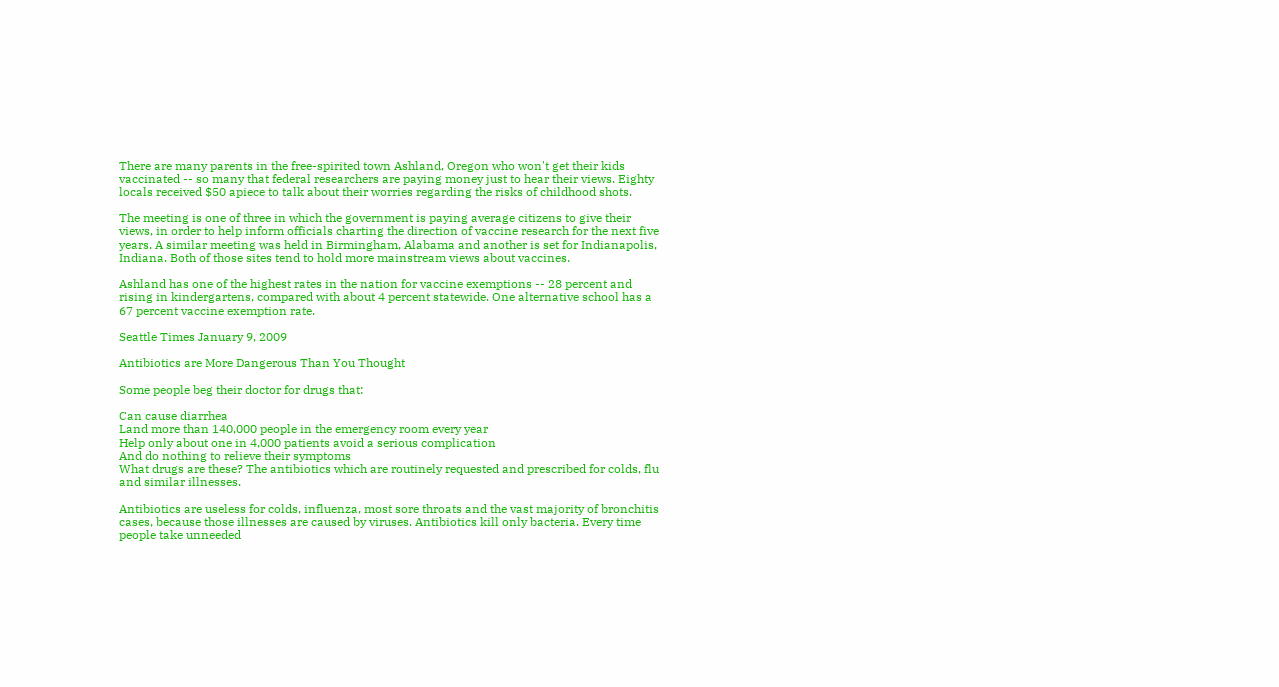There are many parents in the free-spirited town Ashland, Oregon who won't get their kids vaccinated -- so many that federal researchers are paying money just to hear their views. Eighty locals received $50 apiece to talk about their worries regarding the risks of childhood shots.

The meeting is one of three in which the government is paying average citizens to give their views, in order to help inform officials charting the direction of vaccine research for the next five years. A similar meeting was held in Birmingham, Alabama and another is set for Indianapolis, Indiana. Both of those sites tend to hold more mainstream views about vaccines.

Ashland has one of the highest rates in the nation for vaccine exemptions -- 28 percent and rising in kindergartens, compared with about 4 percent statewide. One alternative school has a 67 percent vaccine exemption rate.

Seattle Times January 9, 2009

Antibiotics are More Dangerous Than You Thought

Some people beg their doctor for drugs that:

Can cause diarrhea
Land more than 140,000 people in the emergency room every year
Help only about one in 4,000 patients avoid a serious complication
And do nothing to relieve their symptoms
What drugs are these? The antibiotics which are routinely requested and prescribed for colds, flu and similar illnesses.

Antibiotics are useless for colds, influenza, most sore throats and the vast majority of bronchitis cases, because those illnesses are caused by viruses. Antibiotics kill only bacteria. Every time people take unneeded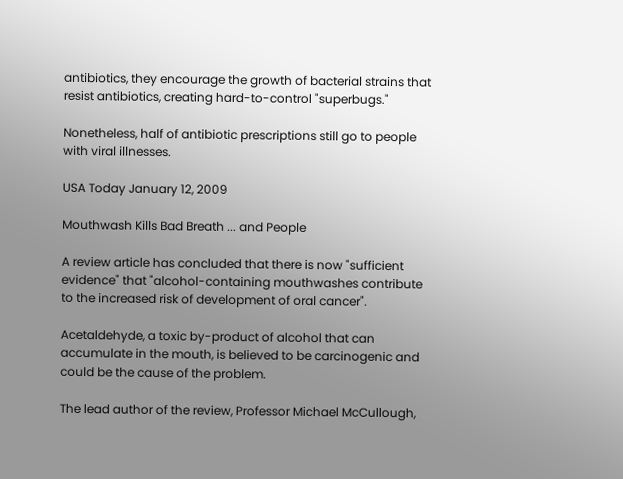antibiotics, they encourage the growth of bacterial strains that resist antibiotics, creating hard-to-control "superbugs."

Nonetheless, half of antibiotic prescriptions still go to people with viral illnesses.

USA Today January 12, 2009

Mouthwash Kills Bad Breath ... and People

A review article has concluded that there is now "sufficient evidence" that "alcohol-containing mouthwashes contribute to the increased risk of development of oral cancer".

Acetaldehyde, a toxic by-product of alcohol that can accumulate in the mouth, is believed to be carcinogenic and could be the cause of the problem.

The lead author of the review, Professor Michael McCullough,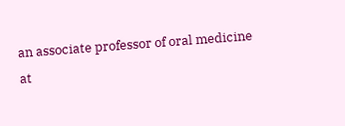an associate professor of oral medicine at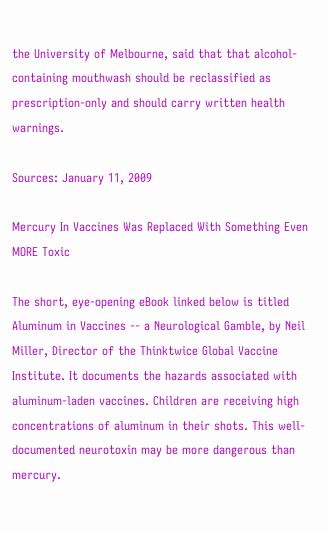the University of Melbourne, said that that alcohol-containing mouthwash should be reclassified as prescription-only and should carry written health warnings.

Sources: January 11, 2009

Mercury In Vaccines Was Replaced With Something Even MORE Toxic

The short, eye-opening eBook linked below is titled Aluminum in Vaccines -- a Neurological Gamble, by Neil Miller, Director of the Thinktwice Global Vaccine Institute. It documents the hazards associated with aluminum-laden vaccines. Children are receiving high concentrations of aluminum in their shots. This well-documented neurotoxin may be more dangerous than mercury.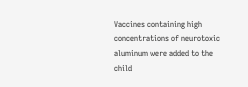Vaccines containing high concentrations of neurotoxic aluminum were added to the child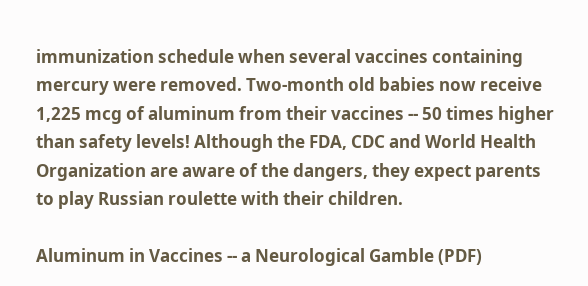immunization schedule when several vaccines containing mercury were removed. Two-month old babies now receive 1,225 mcg of aluminum from their vaccines -- 50 times higher than safety levels! Although the FDA, CDC and World Health Organization are aware of the dangers, they expect parents to play Russian roulette with their children.

Aluminum in Vaccines -- a Neurological Gamble (PDF)